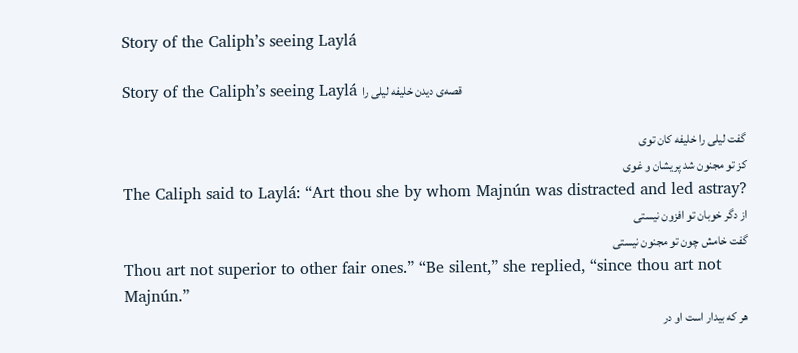Story of the Caliph’s seeing Laylá

Story of the Caliph’s seeing Laylá قصه‌‌ی دیدن خلیفه لیلی را

گفت لیلی را خلیفه کان توی
کز تو مجنون شد پریشان و غوی‌‌
The Caliph said to Laylá: “Art thou she by whom Majnún was distracted and led astray?
از دگر خوبان تو افزون نیستی
گفت خامش چون تو مجنون نیستی‌‌
Thou art not superior to other fair ones.” “Be silent,” she replied, “since thou art not Majnún.”
هر که بیدار است او در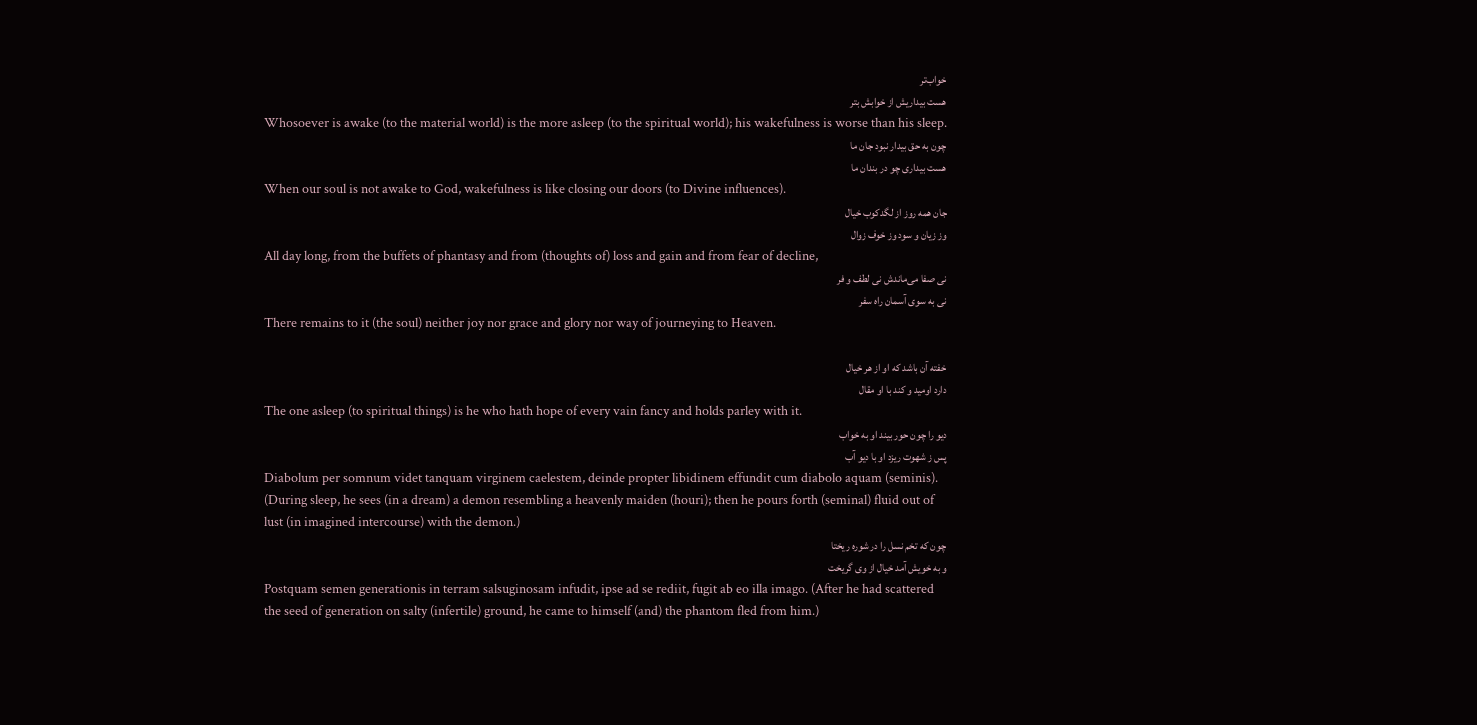خواب‌‌تر
هست بیداریش از خوابش بتر
Whosoever is awake (to the material world) is the more asleep (to the spiritual world); his wakefulness is worse than his sleep.
چون به حق بیدار نبود جان ما
هست بیداری چو در بندان ما
When our soul is not awake to God, wakefulness is like closing our doors (to Divine influences).
جان همه روز از لگدکوب خیال
وز زیان و سود وز خوف زوال‌‌
All day long, from the buffets of phantasy and from (thoughts of) loss and gain and from fear of decline,
نی صفا می‌‌ماندش نی لطف و فر
نی به سوی آسمان راه سفر
There remains to it (the soul) neither joy nor grace and glory nor way of journeying to Heaven.

خفته آن باشد که او از هر خیال
دارد اومید و کند با او مقال‌‌
The one asleep (to spiritual things) is he who hath hope of every vain fancy and holds parley with it.
دیو را چون حور بیند او به خواب
پس ز شهوت ریزد او با دیو آب‌‌
Diabolum per somnum videt tanquam virginem caelestem, deinde propter libidinem effundit cum diabolo aquam (seminis). (During sleep, he sees (in a dream) a demon resembling a heavenly maiden (houri); then he pours forth (seminal) fluid out of lust (in imagined intercourse) with the demon.)
چون که تخم نسل را در شوره ریختا
و به خویش آمد خیال از وی گریخت‌‌
Postquam semen generationis in terram salsuginosam infudit, ipse ad se rediit, fugit ab eo illa imago. (After he had scattered the seed of generation on salty (infertile) ground, he came to himself (and) the phantom fled from him.)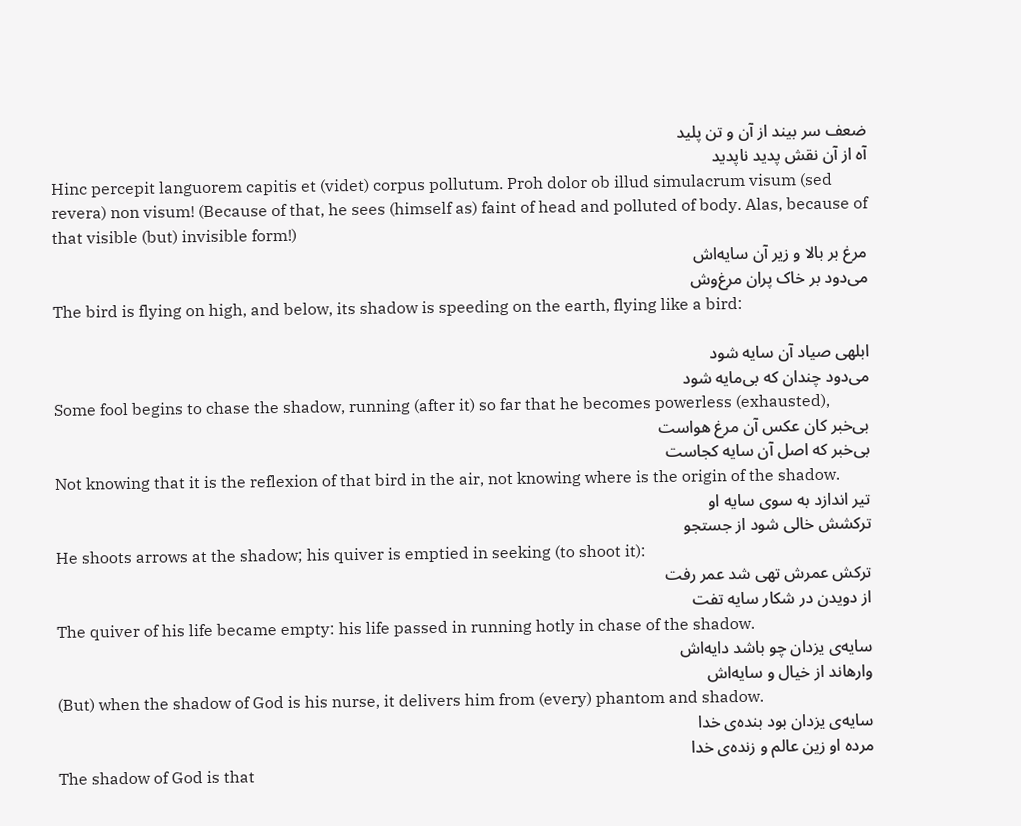ضعف سر بیند از آن و تن پلید
آه از آن نقش پدید ناپدید
Hinc percepit languorem capitis et (videt) corpus pollutum. Proh dolor ob illud simulacrum visum (sed revera) non visum! (Because of that, he sees (himself as) faint of head and polluted of body. Alas, because of that visible (but) invisible form!)
مرغ بر بالا و زیر آن سایه‌‌اش
می‌‌دود بر خاک پران مرغ‌‌وش‌‌
The bird is flying on high, and below, its shadow is speeding on the earth, flying like a bird:

ابلهی صیاد آن سایه شود
می‌‌دود چندان که بی‌‌مایه شود
Some fool begins to chase the shadow, running (after it) so far that he becomes powerless (exhausted),
بی‌‌خبر کان عکس آن مرغ هواست
بی‌‌خبر که اصل آن سایه کجاست‌‌
Not knowing that it is the reflexion of that bird in the air, not knowing where is the origin of the shadow.
تیر اندازد به سوی سایه او
ترکشش خالی شود از جستجو
He shoots arrows at the shadow; his quiver is emptied in seeking (to shoot it):
ترکش عمرش تهی شد عمر رفت
از دویدن در شکار سایه تفت‌‌
The quiver of his life became empty: his life passed in running hotly in chase of the shadow.
سایه‌‌ی یزدان چو باشد دایه‌‌اش
وارهاند از خیال و سایه‌‌اش‌‌
(But) when the shadow of God is his nurse, it delivers him from (every) phantom and shadow.
سایه‌‌ی یزدان بود بنده‌‌ی خدا
مرده او زین عالم و زنده‌‌ی خدا
The shadow of God is that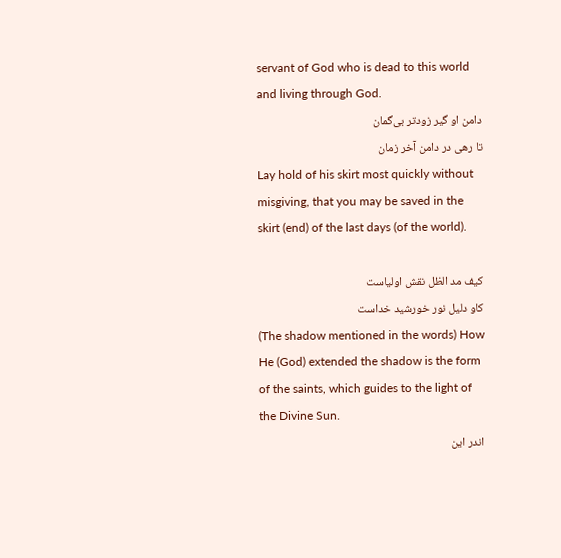servant of God who is dead to this world and living through God.
دامن او گیر زودتر بی‌‌گمان
تا رهی در دامن آخر زمان‌‌
Lay hold of his skirt most quickly without misgiving, that you may be saved in the skirt (end) of the last days (of the world).

کيف مد الظل نقش اولیاست
کاو دلیل نور خورشید خداست‌‌
(The shadow mentioned in the words) How He (God) extended the shadow is the form of the saints, which guides to the light of the Divine Sun.
اندر این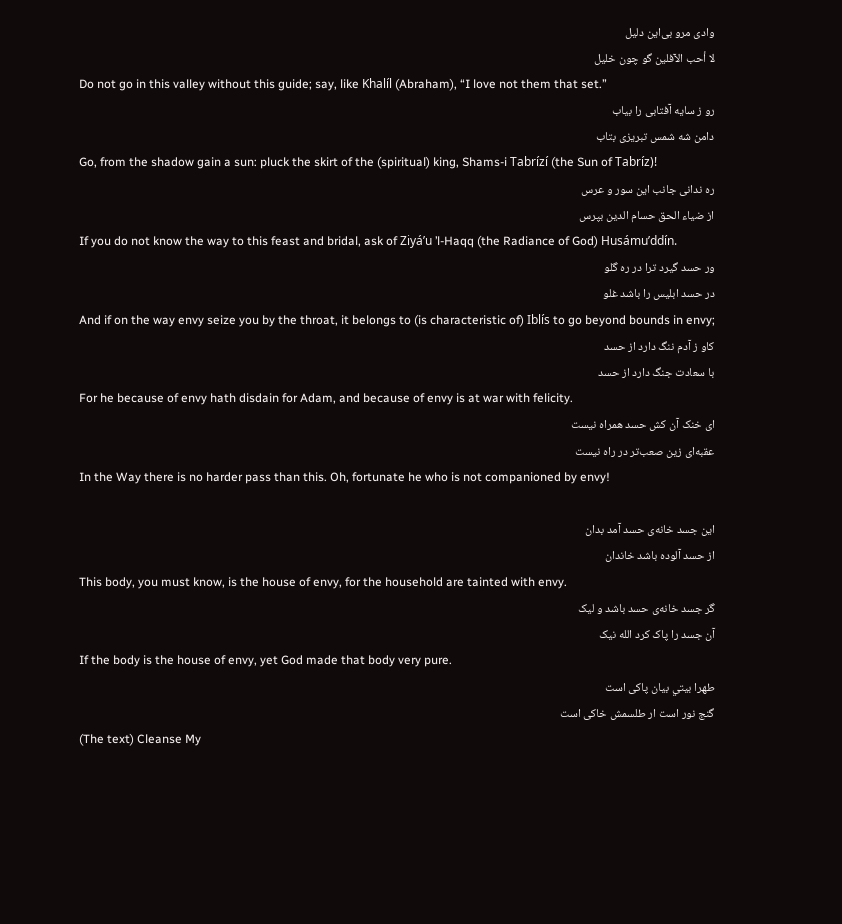وادی مرو بی‌‌این دلیل
لا أحب الآفلین گو چون خلیل‌‌
Do not go in this valley without this guide; say, like Khalíl (Abraham), “I love not them that set.”
رو ز سایه آفتابی را بیاب
دامن شه شمس تبریزی بتاب‌‌
Go, from the shadow gain a sun: pluck the skirt of the (spiritual) king, Shams-i Tabrízí (the Sun of Tabríz)!
ره ندانی جانب این سور و عرس
از ضیاء الحق حسام الدین بپرس‌‌
If you do not know the way to this feast and bridal, ask of Ziyá’u ’l-Haqq (the Radiance of God) Husámu’ddín.
ور حسد گیرد ترا در ره گلو
در حسد ابلیس را باشد غلو
And if on the way envy seize you by the throat, it belongs to (is characteristic of) Iblís to go beyond bounds in envy;
کاو ز آدم ننگ دارد از حسد
با سعادت جنگ دارد از حسد
For he because of envy hath disdain for Adam, and because of envy is at war with felicity.
ای خنک آن کش حسد همراه نیست
عقبه‌‌ای زین صعب‌‌تر در راه نیست‌‌
In the Way there is no harder pass than this. Oh, fortunate he who is not companioned by envy!

این جسد خانه‌‌ی حسد آمد بدان
از حسد آلوده باشد خاندان‌‌
This body, you must know, is the house of envy, for the household are tainted with envy.
گر جسد خانه‌‌ی حسد باشد و لیک
آن جسد را پاک کرد الله نیک‌‌
If the body is the house of envy, yet God made that body very pure.
طهرا بيتي بیان پاکی است
گنج نور است ار طلسمش خاکی است‌‌
(The text) Cleanse My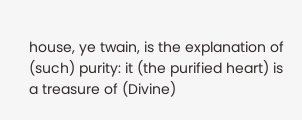house, ye twain, is the explanation of (such) purity: it (the purified heart) is a treasure of (Divine)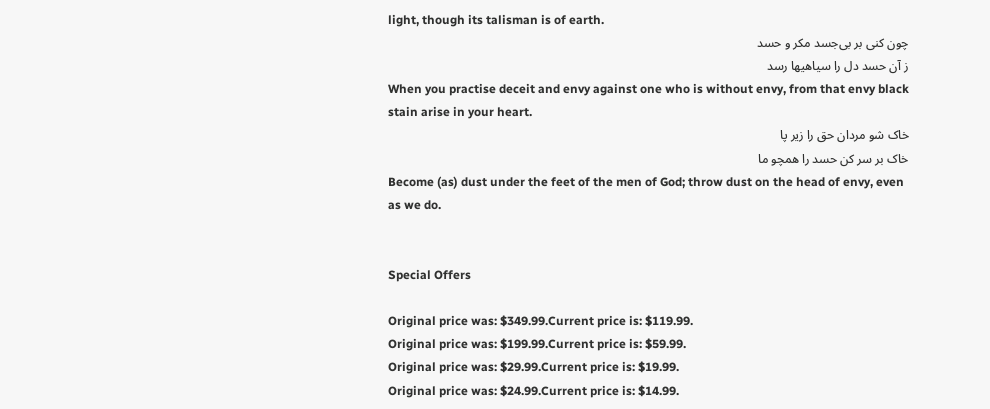light, though its talisman is of earth.
چون کنی بر بی‌‌جسد مکر و حسد
ز آن حسد دل را سیاهیها رسد
When you practise deceit and envy against one who is without envy, from that envy black stain arise in your heart.
خاک شو مردان حق را زیر پا
خاک بر سر کن حسد را همچو ما
Become (as) dust under the feet of the men of God; throw dust on the head of envy, even as we do.


Special Offers

Original price was: $349.99.Current price is: $119.99.
Original price was: $199.99.Current price is: $59.99.
Original price was: $29.99.Current price is: $19.99.
Original price was: $24.99.Current price is: $14.99.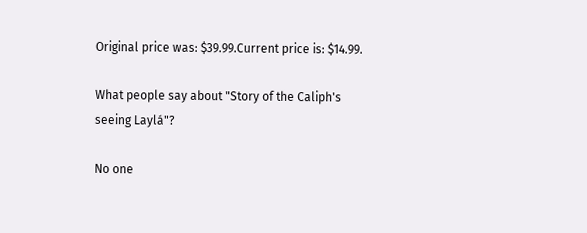Original price was: $39.99.Current price is: $14.99.

What people say about "Story of the Caliph's seeing Laylá"?

No one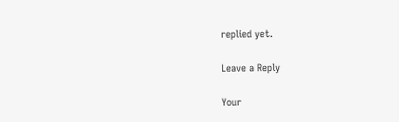replied yet.

Leave a Reply

Your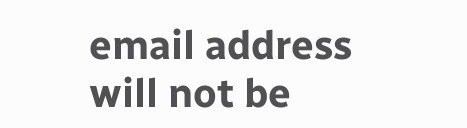email address will not be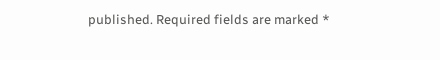published. Required fields are marked *